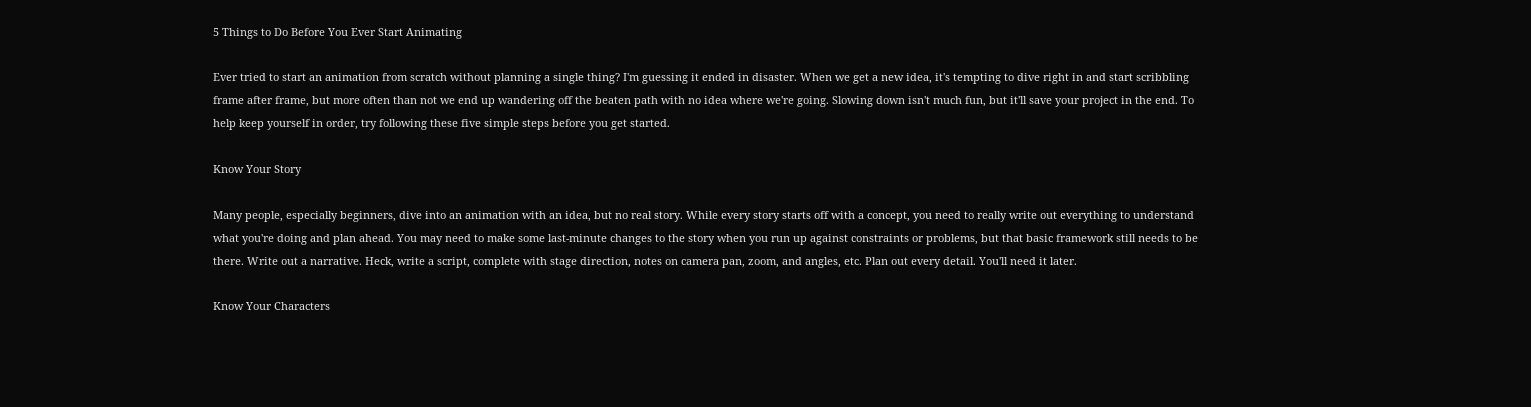5 Things to Do Before You Ever Start Animating

Ever tried to start an animation from scratch without planning a single thing? I'm guessing it ended in disaster. When we get a new idea, it's tempting to dive right in and start scribbling frame after frame, but more often than not we end up wandering off the beaten path with no idea where we're going. Slowing down isn't much fun, but it'll save your project in the end. To help keep yourself in order, try following these five simple steps before you get started.

Know Your Story

Many people, especially beginners, dive into an animation with an idea, but no real story. While every story starts off with a concept, you need to really write out everything to understand what you're doing and plan ahead. You may need to make some last-minute changes to the story when you run up against constraints or problems, but that basic framework still needs to be there. Write out a narrative. Heck, write a script, complete with stage direction, notes on camera pan, zoom, and angles, etc. Plan out every detail. You'll need it later.

Know Your Characters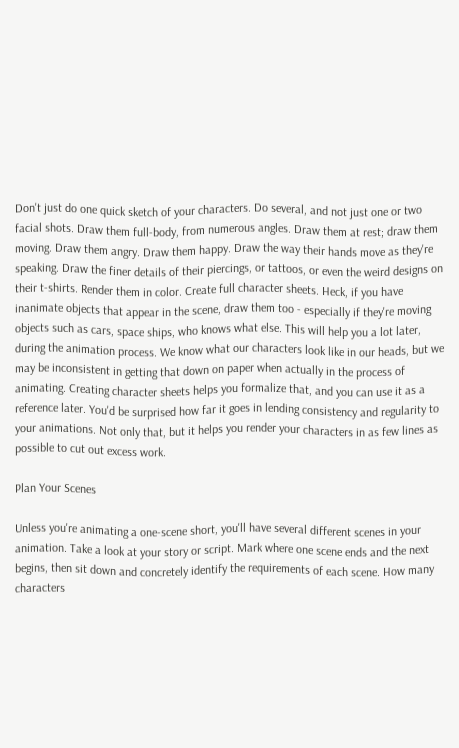Don't just do one quick sketch of your characters. Do several, and not just one or two facial shots. Draw them full-body, from numerous angles. Draw them at rest; draw them moving. Draw them angry. Draw them happy. Draw the way their hands move as they're speaking. Draw the finer details of their piercings, or tattoos, or even the weird designs on their t-shirts. Render them in color. Create full character sheets. Heck, if you have inanimate objects that appear in the scene, draw them too - especially if they're moving objects such as cars, space ships, who knows what else. This will help you a lot later, during the animation process. We know what our characters look like in our heads, but we may be inconsistent in getting that down on paper when actually in the process of animating. Creating character sheets helps you formalize that, and you can use it as a reference later. You'd be surprised how far it goes in lending consistency and regularity to your animations. Not only that, but it helps you render your characters in as few lines as possible to cut out excess work.

Plan Your Scenes

Unless you're animating a one-scene short, you'll have several different scenes in your animation. Take a look at your story or script. Mark where one scene ends and the next begins, then sit down and concretely identify the requirements of each scene. How many characters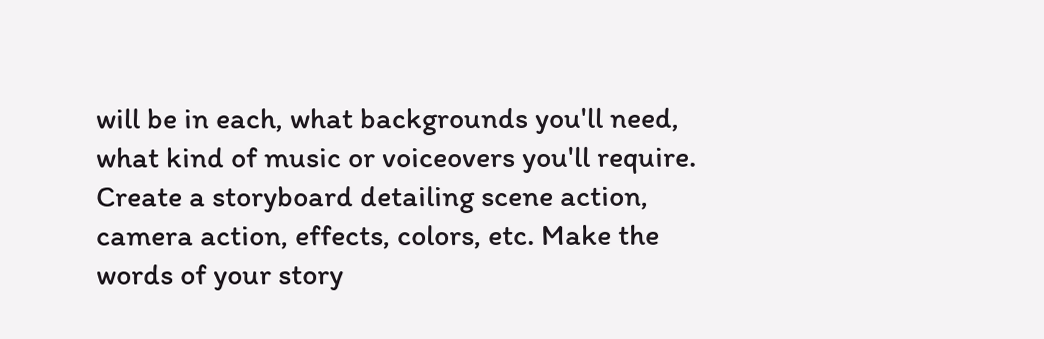will be in each, what backgrounds you'll need, what kind of music or voiceovers you'll require. Create a storyboard detailing scene action, camera action, effects, colors, etc. Make the words of your story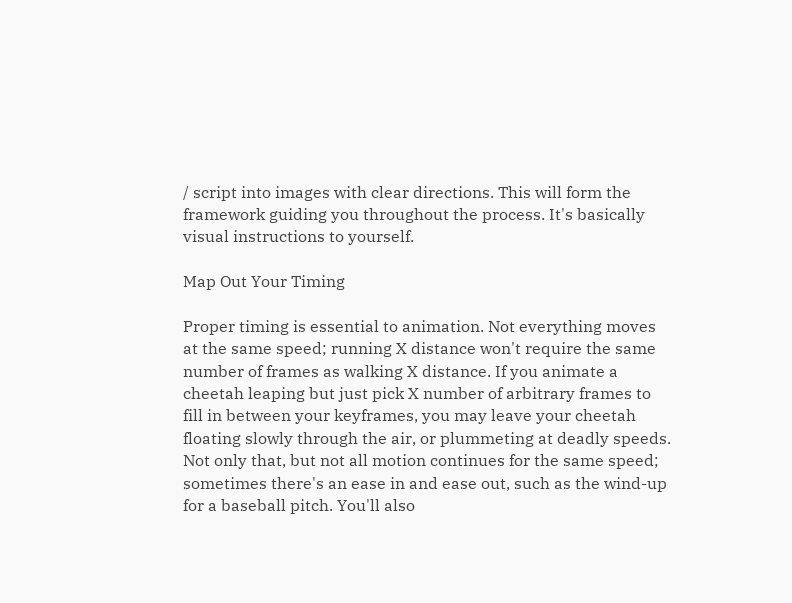/ script into images with clear directions. This will form the framework guiding you throughout the process. It's basically visual instructions to yourself.

Map Out Your Timing

Proper timing is essential to animation. Not everything moves at the same speed; running X distance won't require the same number of frames as walking X distance. If you animate a cheetah leaping but just pick X number of arbitrary frames to fill in between your keyframes, you may leave your cheetah floating slowly through the air, or plummeting at deadly speeds. Not only that, but not all motion continues for the same speed; sometimes there's an ease in and ease out, such as the wind-up for a baseball pitch. You'll also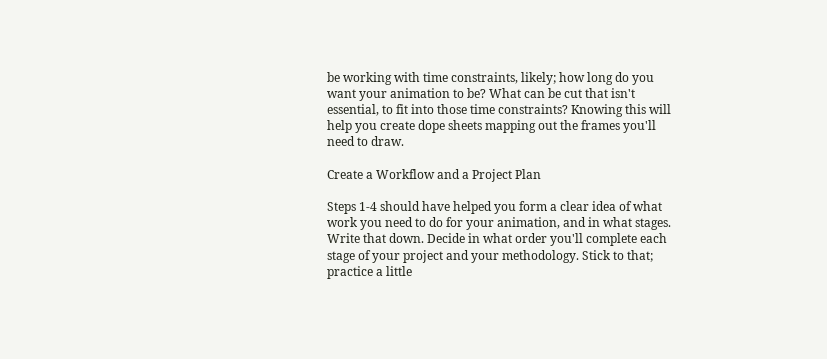be working with time constraints, likely; how long do you want your animation to be? What can be cut that isn't essential, to fit into those time constraints? Knowing this will help you create dope sheets mapping out the frames you'll need to draw.

Create a Workflow and a Project Plan

Steps 1-4 should have helped you form a clear idea of what work you need to do for your animation, and in what stages. Write that down. Decide in what order you'll complete each stage of your project and your methodology. Stick to that; practice a little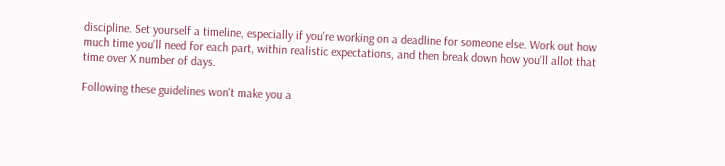discipline. Set yourself a timeline, especially if you're working on a deadline for someone else. Work out how much time you'll need for each part, within realistic expectations, and then break down how you'll allot that time over X number of days.

Following these guidelines won't make you a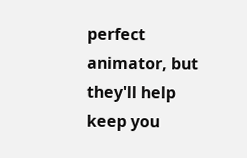perfect animator, but they'll help keep you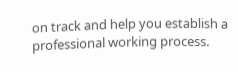on track and help you establish a professional working process.